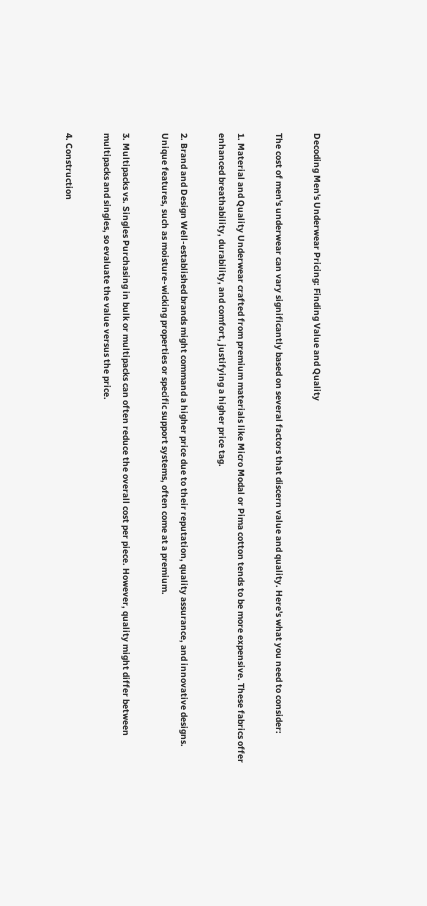Decoding Men's Underwear Pricing: Finding Value and Quality

The cost of men's underwear can vary significantly based on several factors that discern value and quality. Here's what you need to consider:

1. Material and Quality Underwear crafted from premium materials like Micro Modal or Pima cotton tends to be more expensive. These fabrics offer enhanced breathability, durability, and comfort, justifying a higher price tag.

2. Brand and Design Well-established brands might command a higher price due to their reputation, quality assurance, and innovative designs. Unique features, such as moisture-wicking properties or specific support systems, often come at a premium.

3. Multipacks vs. Singles Purchasing in bulk or multipacks can often reduce the overall cost per piece. However, quality might differ between multipacks and singles, so evaluate the value versus the price.

4. Construction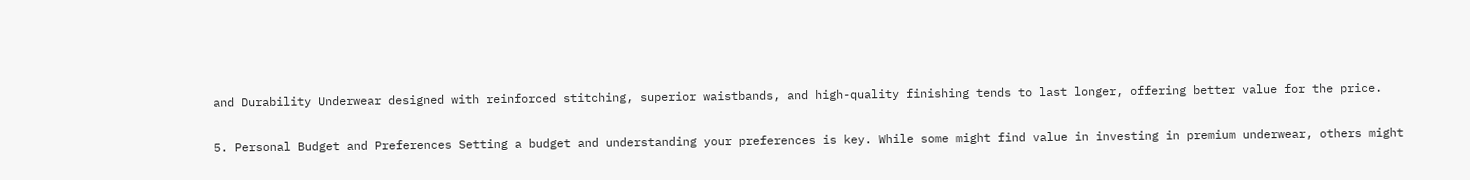and Durability Underwear designed with reinforced stitching, superior waistbands, and high-quality finishing tends to last longer, offering better value for the price.

5. Personal Budget and Preferences Setting a budget and understanding your preferences is key. While some might find value in investing in premium underwear, others might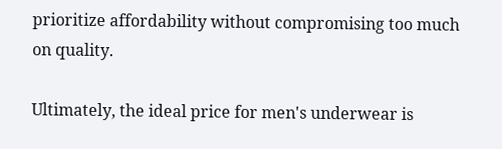prioritize affordability without compromising too much on quality.

Ultimately, the ideal price for men's underwear is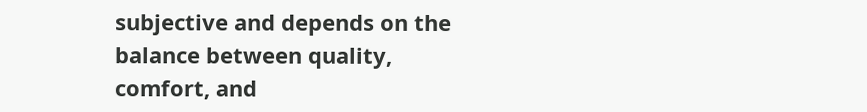subjective and depends on the balance between quality, comfort, and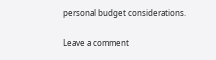personal budget considerations.

Leave a comment